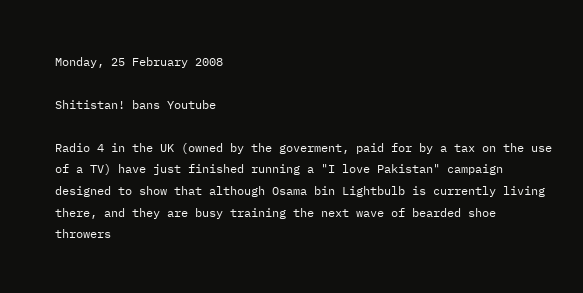Monday, 25 February 2008

Shitistan! bans Youtube

Radio 4 in the UK (owned by the goverment, paid for by a tax on the use of a TV) have just finished running a "I love Pakistan" campaign designed to show that although Osama bin Lightbulb is currently living there, and they are busy training the next wave of bearded shoe throwers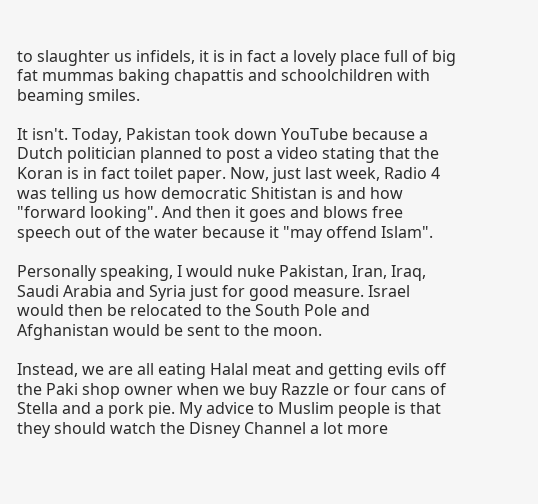to slaughter us infidels, it is in fact a lovely place full of big fat mummas baking chapattis and schoolchildren with beaming smiles.

It isn't. Today, Pakistan took down YouTube because a Dutch politician planned to post a video stating that the Koran is in fact toilet paper. Now, just last week, Radio 4 was telling us how democratic Shitistan is and how "forward looking". And then it goes and blows free speech out of the water because it "may offend Islam".

Personally speaking, I would nuke Pakistan, Iran, Iraq, Saudi Arabia and Syria just for good measure. Israel would then be relocated to the South Pole and Afghanistan would be sent to the moon.

Instead, we are all eating Halal meat and getting evils off the Paki shop owner when we buy Razzle or four cans of Stella and a pork pie. My advice to Muslim people is that they should watch the Disney Channel a lot more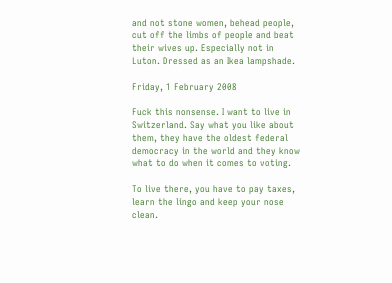and not stone women, behead people, cut off the limbs of people and beat their wives up. Especially not in Luton. Dressed as an Ikea lampshade.

Friday, 1 February 2008

Fuck this nonsense. I want to live in Switzerland. Say what you like about them, they have the oldest federal democracy in the world and they know what to do when it comes to voting.

To live there, you have to pay taxes, learn the lingo and keep your nose clean.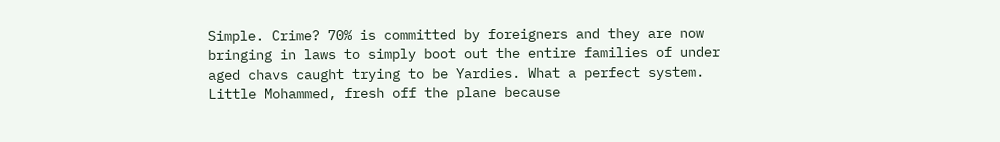Simple. Crime? 70% is committed by foreigners and they are now bringing in laws to simply boot out the entire families of under aged chavs caught trying to be Yardies. What a perfect system. Little Mohammed, fresh off the plane because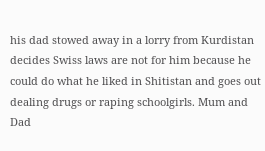his dad stowed away in a lorry from Kurdistan decides Swiss laws are not for him because he could do what he liked in Shitistan and goes out dealing drugs or raping schoolgirls. Mum and Dad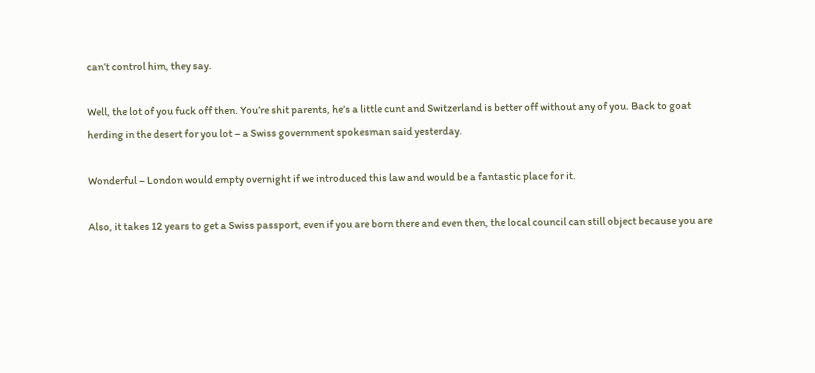can’t control him, they say.

Well, the lot of you fuck off then. You’re shit parents, he’s a little cunt and Switzerland is better off without any of you. Back to goat herding in the desert for you lot – a Swiss government spokesman said yesterday.

Wonderful – London would empty overnight if we introduced this law and would be a fantastic place for it.

Also, it takes 12 years to get a Swiss passport, even if you are born there and even then, the local council can still object because you are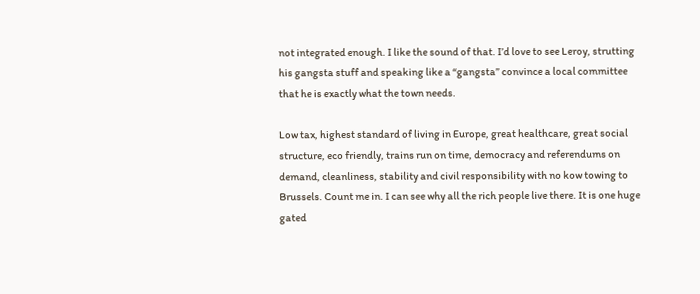not integrated enough. I like the sound of that. I’d love to see Leroy, strutting his gangsta stuff and speaking like a “gangsta” convince a local committee that he is exactly what the town needs.

Low tax, highest standard of living in Europe, great healthcare, great social structure, eco friendly, trains run on time, democracy and referendums on demand, cleanliness, stability and civil responsibility with no kow towing to Brussels. Count me in. I can see why all the rich people live there. It is one huge gated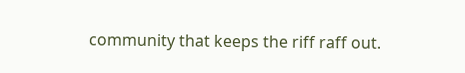community that keeps the riff raff out.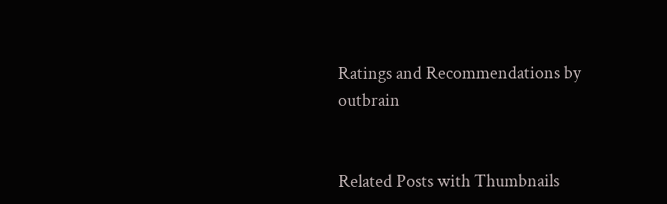Ratings and Recommendations by outbrain


Related Posts with Thumbnails